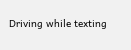Driving while texting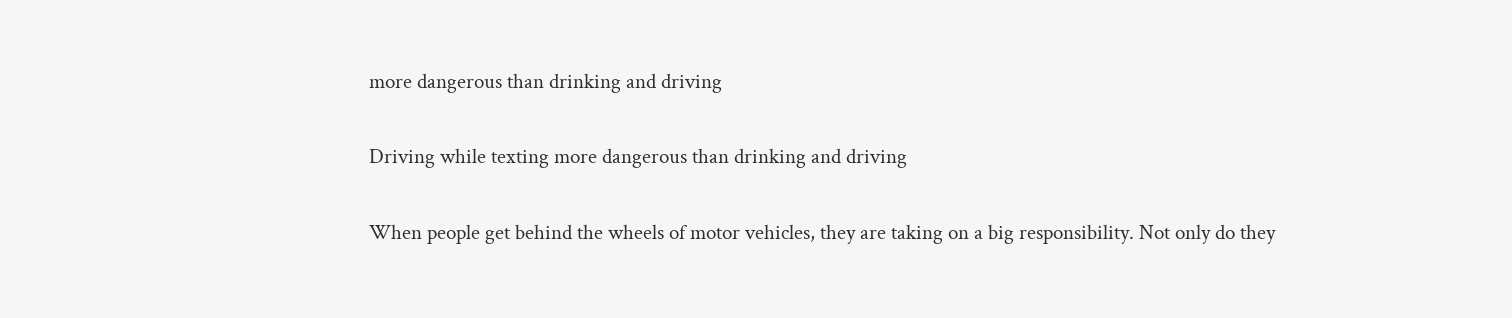more dangerous than drinking and driving

Driving while texting more dangerous than drinking and driving

When people get behind the wheels of motor vehicles, they are taking on a big responsibility. Not only do they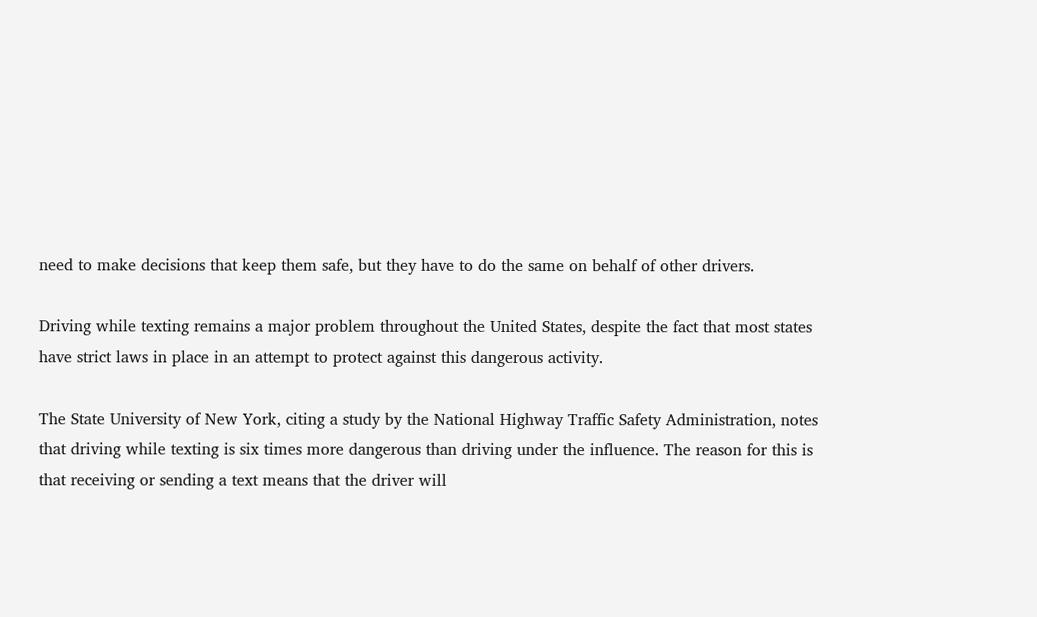need to make decisions that keep them safe, but they have to do the same on behalf of other drivers.

Driving while texting remains a major problem throughout the United States, despite the fact that most states have strict laws in place in an attempt to protect against this dangerous activity.

The State University of New York, citing a study by the National Highway Traffic Safety Administration, notes that driving while texting is six times more dangerous than driving under the influence. The reason for this is that receiving or sending a text means that the driver will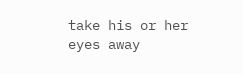take his or her eyes away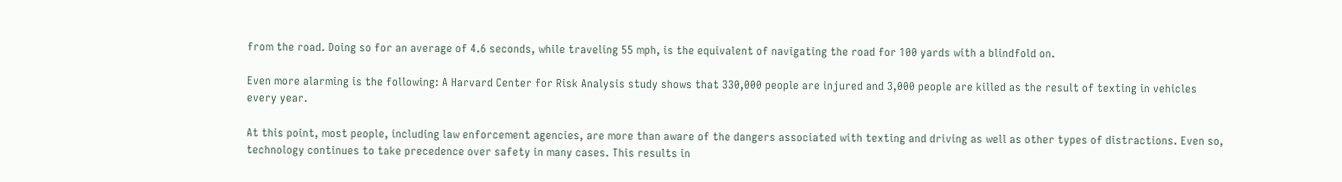from the road. Doing so for an average of 4.6 seconds, while traveling 55 mph, is the equivalent of navigating the road for 100 yards with a blindfold on.

Even more alarming is the following: A Harvard Center for Risk Analysis study shows that 330,000 people are injured and 3,000 people are killed as the result of texting in vehicles every year.

At this point, most people, including law enforcement agencies, are more than aware of the dangers associated with texting and driving as well as other types of distractions. Even so, technology continues to take precedence over safety in many cases. This results in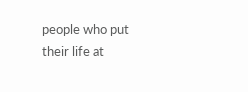people who put their life at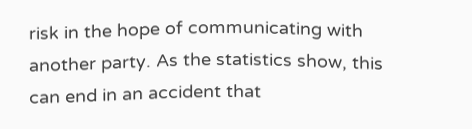risk in the hope of communicating with another party. As the statistics show, this can end in an accident that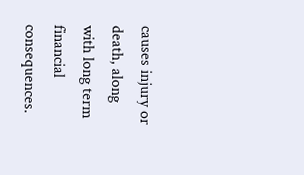causes injury or death, along with long term financial consequences.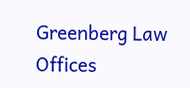Greenberg Law Offices